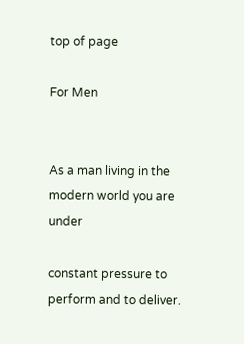top of page

For Men


As a man living in the modern world you are under

constant pressure to perform and to deliver.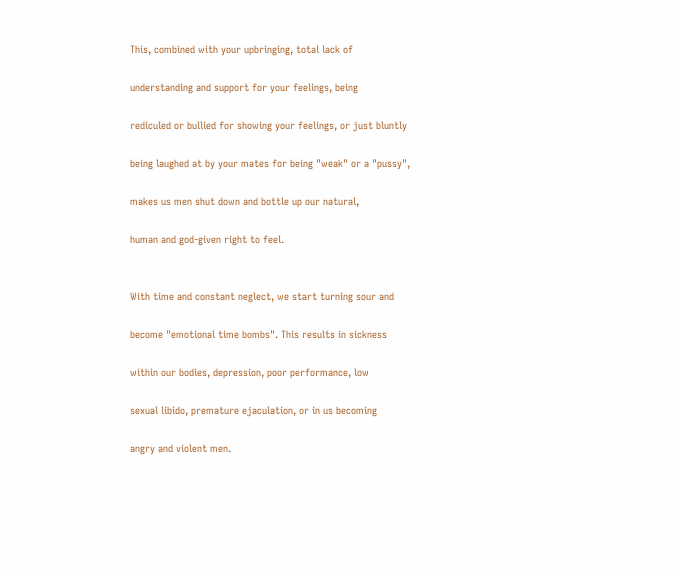This, combined with your upbringing, total lack of

understanding and support for your feelings, being

rediculed or bullied for showing your feelings, or just bluntly

being laughed at by your mates for being "weak" or a "pussy",

makes us men shut down and bottle up our natural,

human and god-given right to feel.


With time and constant neglect, we start turning sour and

become "emotional time bombs". This results in sickness

within our bodies, depression, poor performance, low

sexual libido, premature ejaculation, or in us becoming

angry and violent men.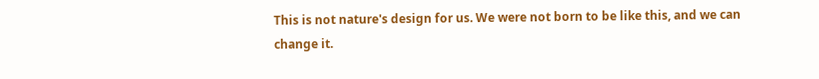This is not nature's design for us. We were not born to be like this, and we can change it.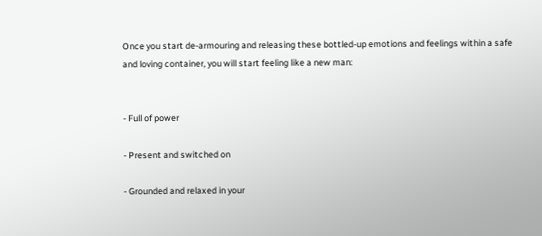Once you start de-armouring and releasing these bottled-up emotions and feelings within a safe and loving container, you will start feeling like a new man:


- Full of power

- Present and switched on

- Grounded and relaxed in your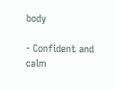body

- Confident and calm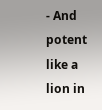- And potent like a lion in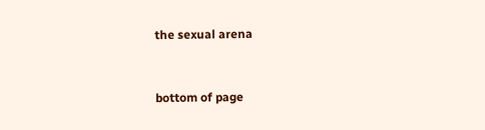the sexual arena


bottom of page